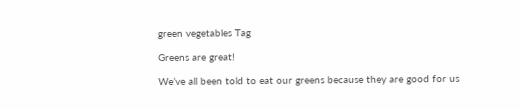green vegetables Tag

Greens are great!

We’ve all been told to eat our greens because they are good for us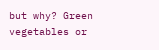but why? Green vegetables or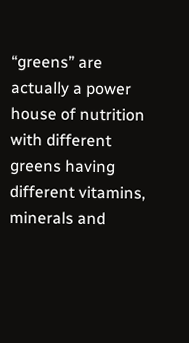“greens” are actually a power house of nutrition with different greens having different vitamins, minerals and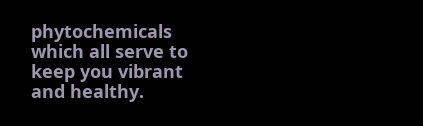phytochemicals which all serve to keep you vibrant and healthy.